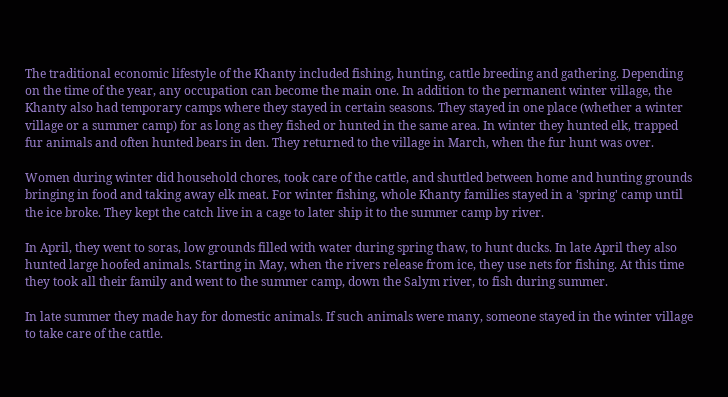The traditional economic lifestyle of the Khanty included fishing, hunting, cattle breeding and gathering. Depending on the time of the year, any occupation can become the main one. In addition to the permanent winter village, the Khanty also had temporary camps where they stayed in certain seasons. They stayed in one place (whether a winter village or a summer camp) for as long as they fished or hunted in the same area. In winter they hunted elk, trapped fur animals and often hunted bears in den. They returned to the village in March, when the fur hunt was over.

Women during winter did household chores, took care of the cattle, and shuttled between home and hunting grounds bringing in food and taking away elk meat. For winter fishing, whole Khanty families stayed in a 'spring' camp until the ice broke. They kept the catch live in a cage to later ship it to the summer camp by river.

In April, they went to soras, low grounds filled with water during spring thaw, to hunt ducks. In late April they also hunted large hoofed animals. Starting in May, when the rivers release from ice, they use nets for fishing. At this time they took all their family and went to the summer camp, down the Salym river, to fish during summer.

In late summer they made hay for domestic animals. If such animals were many, someone stayed in the winter village to take care of the cattle.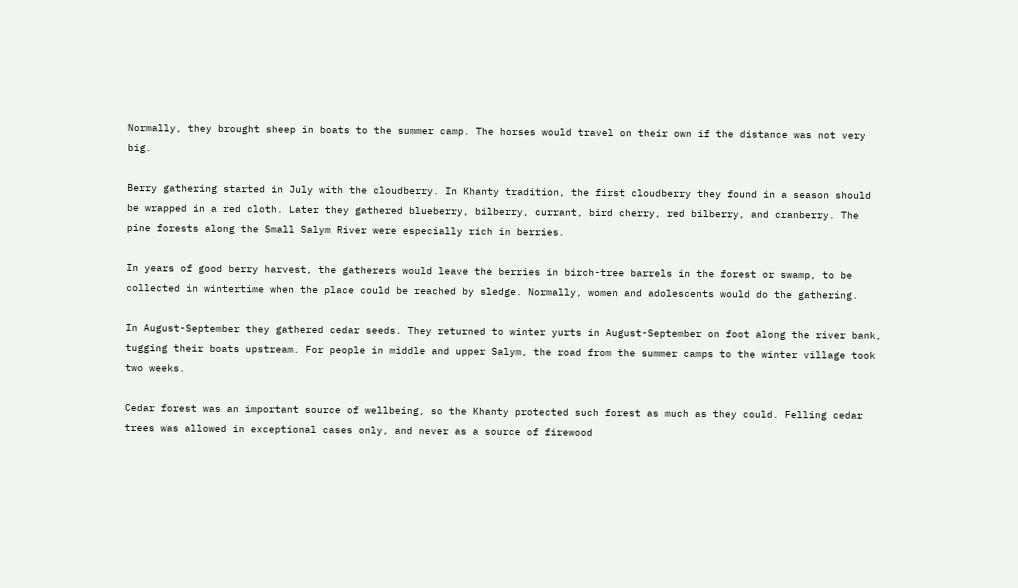Normally, they brought sheep in boats to the summer camp. The horses would travel on their own if the distance was not very big.

Berry gathering started in July with the cloudberry. In Khanty tradition, the first cloudberry they found in a season should be wrapped in a red cloth. Later they gathered blueberry, bilberry, currant, bird cherry, red bilberry, and cranberry. The pine forests along the Small Salym River were especially rich in berries.

In years of good berry harvest, the gatherers would leave the berries in birch-tree barrels in the forest or swamp, to be collected in wintertime when the place could be reached by sledge. Normally, women and adolescents would do the gathering.

In August-September they gathered cedar seeds. They returned to winter yurts in August-September on foot along the river bank, tugging their boats upstream. For people in middle and upper Salym, the road from the summer camps to the winter village took two weeks.

Cedar forest was an important source of wellbeing, so the Khanty protected such forest as much as they could. Felling cedar trees was allowed in exceptional cases only, and never as a source of firewood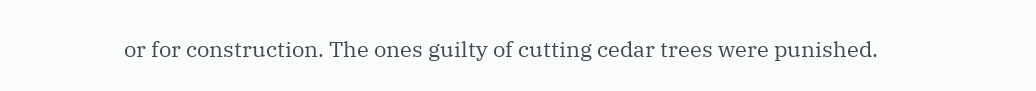or for construction. The ones guilty of cutting cedar trees were punished.